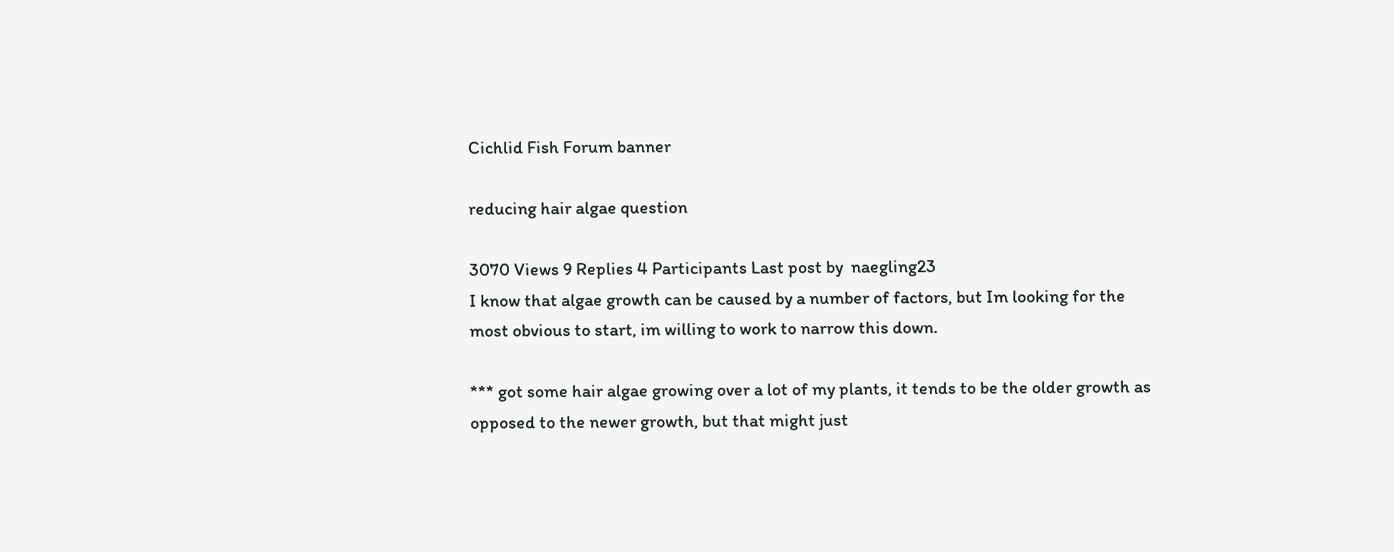Cichlid Fish Forum banner

reducing hair algae question

3070 Views 9 Replies 4 Participants Last post by  naegling23
I know that algae growth can be caused by a number of factors, but Im looking for the most obvious to start, im willing to work to narrow this down.

*** got some hair algae growing over a lot of my plants, it tends to be the older growth as opposed to the newer growth, but that might just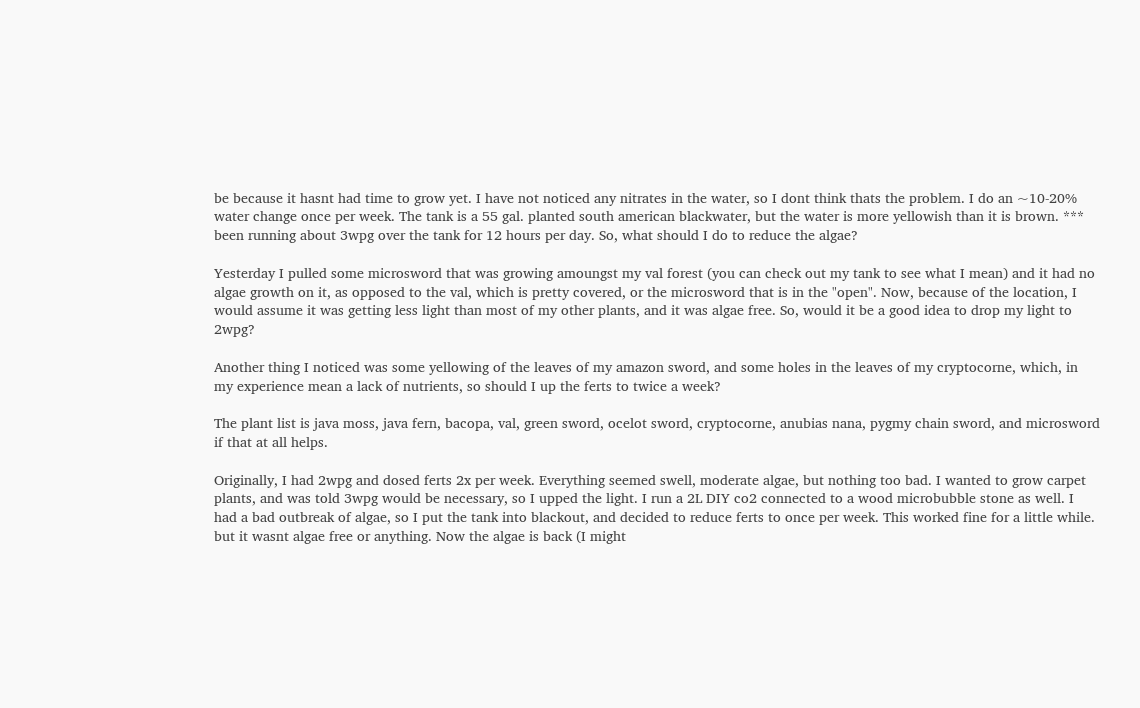be because it hasnt had time to grow yet. I have not noticed any nitrates in the water, so I dont think thats the problem. I do an ~10-20% water change once per week. The tank is a 55 gal. planted south american blackwater, but the water is more yellowish than it is brown. *** been running about 3wpg over the tank for 12 hours per day. So, what should I do to reduce the algae?

Yesterday I pulled some microsword that was growing amoungst my val forest (you can check out my tank to see what I mean) and it had no algae growth on it, as opposed to the val, which is pretty covered, or the microsword that is in the "open". Now, because of the location, I would assume it was getting less light than most of my other plants, and it was algae free. So, would it be a good idea to drop my light to 2wpg?

Another thing I noticed was some yellowing of the leaves of my amazon sword, and some holes in the leaves of my cryptocorne, which, in my experience mean a lack of nutrients, so should I up the ferts to twice a week?

The plant list is java moss, java fern, bacopa, val, green sword, ocelot sword, cryptocorne, anubias nana, pygmy chain sword, and microsword if that at all helps.

Originally, I had 2wpg and dosed ferts 2x per week. Everything seemed swell, moderate algae, but nothing too bad. I wanted to grow carpet plants, and was told 3wpg would be necessary, so I upped the light. I run a 2L DIY co2 connected to a wood microbubble stone as well. I had a bad outbreak of algae, so I put the tank into blackout, and decided to reduce ferts to once per week. This worked fine for a little while. but it wasnt algae free or anything. Now the algae is back (I might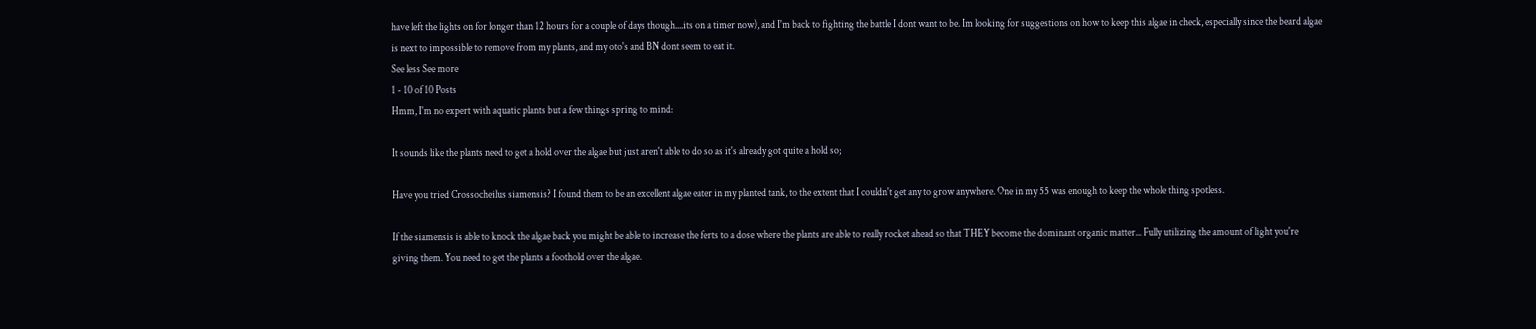have left the lights on for longer than 12 hours for a couple of days though....its on a timer now), and I'm back to fighting the battle I dont want to be. Im looking for suggestions on how to keep this algae in check, especially since the beard algae is next to impossible to remove from my plants, and my oto's and BN dont seem to eat it.
See less See more
1 - 10 of 10 Posts
Hmm, I'm no expert with aquatic plants but a few things spring to mind:

It sounds like the plants need to get a hold over the algae but just aren't able to do so as it's already got quite a hold so;

Have you tried Crossocheilus siamensis? I found them to be an excellent algae eater in my planted tank, to the extent that I couldn't get any to grow anywhere. One in my 55 was enough to keep the whole thing spotless.

If the siamensis is able to knock the algae back you might be able to increase the ferts to a dose where the plants are able to really rocket ahead so that THEY become the dominant organic matter... Fully utilizing the amount of light you're giving them. You need to get the plants a foothold over the algae.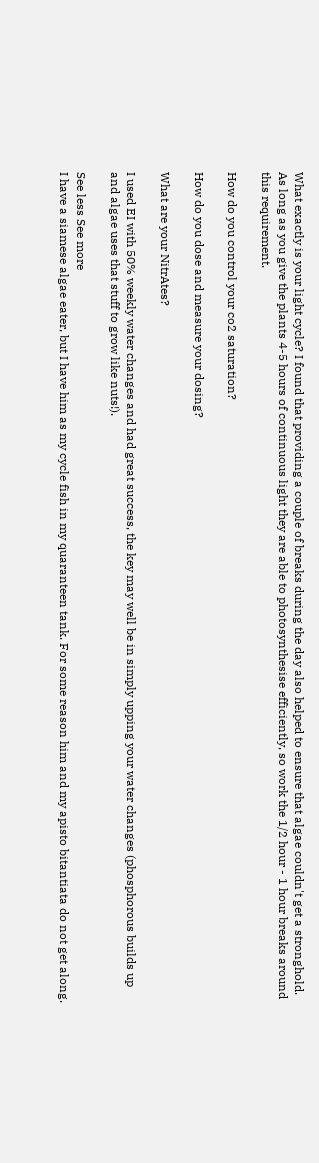What exactly is your light cycle? I found that providing a couple of breaks during the day also helped to ensure that algae couldn't get a stronghold. As long as you give the plants 4-5 hours of continuous light they are able to photosynthesise efficiently, so work the 1/2 hour - 1 hour breaks around this requirement.

How do you control your co2 saturation?

How do you dose and measure your dosing?

What are your NitrAtes?

I used EI with 50% weekly water changes and had great success, the key may well be in simply upping your water changes (phosphorous builds up and algae uses that stuff to grow like nuts!).

See less See more
I have a siamese algae eater, but I have him as my cycle fish in my quaranteen tank. For some reason him and my apisto bitantiata do not get along.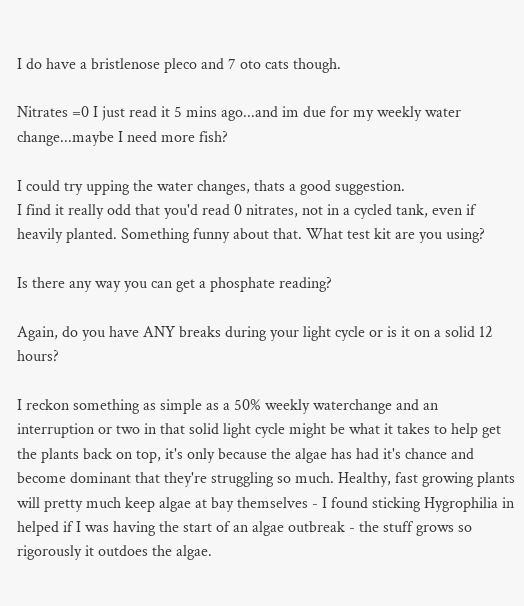I do have a bristlenose pleco and 7 oto cats though.

Nitrates =0 I just read it 5 mins ago...and im due for my weekly water change...maybe I need more fish?

I could try upping the water changes, thats a good suggestion.
I find it really odd that you'd read 0 nitrates, not in a cycled tank, even if heavily planted. Something funny about that. What test kit are you using?

Is there any way you can get a phosphate reading?

Again, do you have ANY breaks during your light cycle or is it on a solid 12 hours?

I reckon something as simple as a 50% weekly waterchange and an interruption or two in that solid light cycle might be what it takes to help get the plants back on top, it's only because the algae has had it's chance and become dominant that they're struggling so much. Healthy, fast growing plants will pretty much keep algae at bay themselves - I found sticking Hygrophilia in helped if I was having the start of an algae outbreak - the stuff grows so rigorously it outdoes the algae.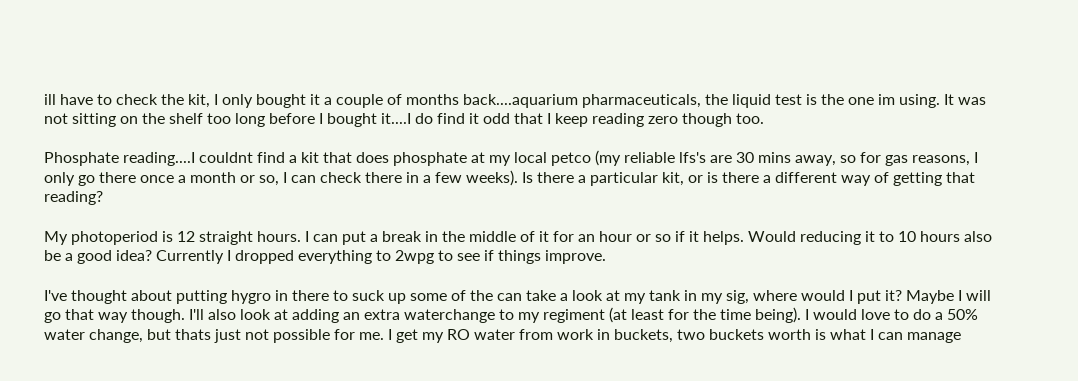ill have to check the kit, I only bought it a couple of months back....aquarium pharmaceuticals, the liquid test is the one im using. It was not sitting on the shelf too long before I bought it....I do find it odd that I keep reading zero though too.

Phosphate reading....I couldnt find a kit that does phosphate at my local petco (my reliable lfs's are 30 mins away, so for gas reasons, I only go there once a month or so, I can check there in a few weeks). Is there a particular kit, or is there a different way of getting that reading?

My photoperiod is 12 straight hours. I can put a break in the middle of it for an hour or so if it helps. Would reducing it to 10 hours also be a good idea? Currently I dropped everything to 2wpg to see if things improve.

I've thought about putting hygro in there to suck up some of the can take a look at my tank in my sig, where would I put it? Maybe I will go that way though. I'll also look at adding an extra waterchange to my regiment (at least for the time being). I would love to do a 50% water change, but thats just not possible for me. I get my RO water from work in buckets, two buckets worth is what I can manage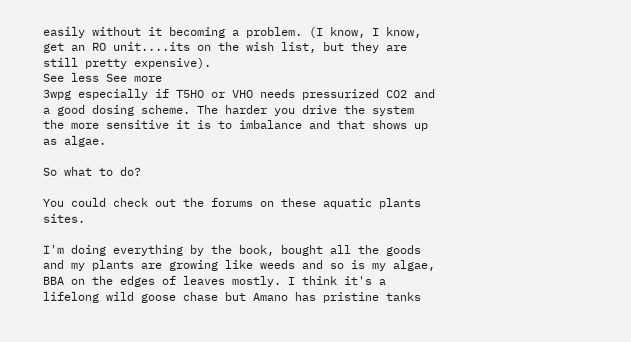easily without it becoming a problem. (I know, I know, get an RO unit....its on the wish list, but they are still pretty expensive).
See less See more
3wpg especially if T5HO or VHO needs pressurized CO2 and a good dosing scheme. The harder you drive the system the more sensitive it is to imbalance and that shows up as algae.

So what to do?

You could check out the forums on these aquatic plants sites.

I'm doing everything by the book, bought all the goods and my plants are growing like weeds and so is my algae, BBA on the edges of leaves mostly. I think it's a lifelong wild goose chase but Amano has pristine tanks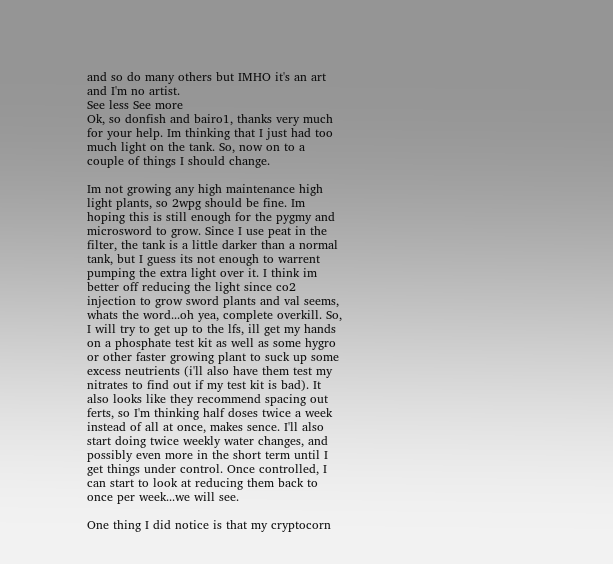and so do many others but IMHO it's an art and I'm no artist.
See less See more
Ok, so donfish and bairo1, thanks very much for your help. Im thinking that I just had too much light on the tank. So, now on to a couple of things I should change.

Im not growing any high maintenance high light plants, so 2wpg should be fine. Im hoping this is still enough for the pygmy and microsword to grow. Since I use peat in the filter, the tank is a little darker than a normal tank, but I guess its not enough to warrent pumping the extra light over it. I think im better off reducing the light since co2 injection to grow sword plants and val seems, whats the word...oh yea, complete overkill. So, I will try to get up to the lfs, ill get my hands on a phosphate test kit as well as some hygro or other faster growing plant to suck up some excess neutrients (i'll also have them test my nitrates to find out if my test kit is bad). It also looks like they recommend spacing out ferts, so I'm thinking half doses twice a week instead of all at once, makes sence. I'll also start doing twice weekly water changes, and possibly even more in the short term until I get things under control. Once controlled, I can start to look at reducing them back to once per week...we will see.

One thing I did notice is that my cryptocorn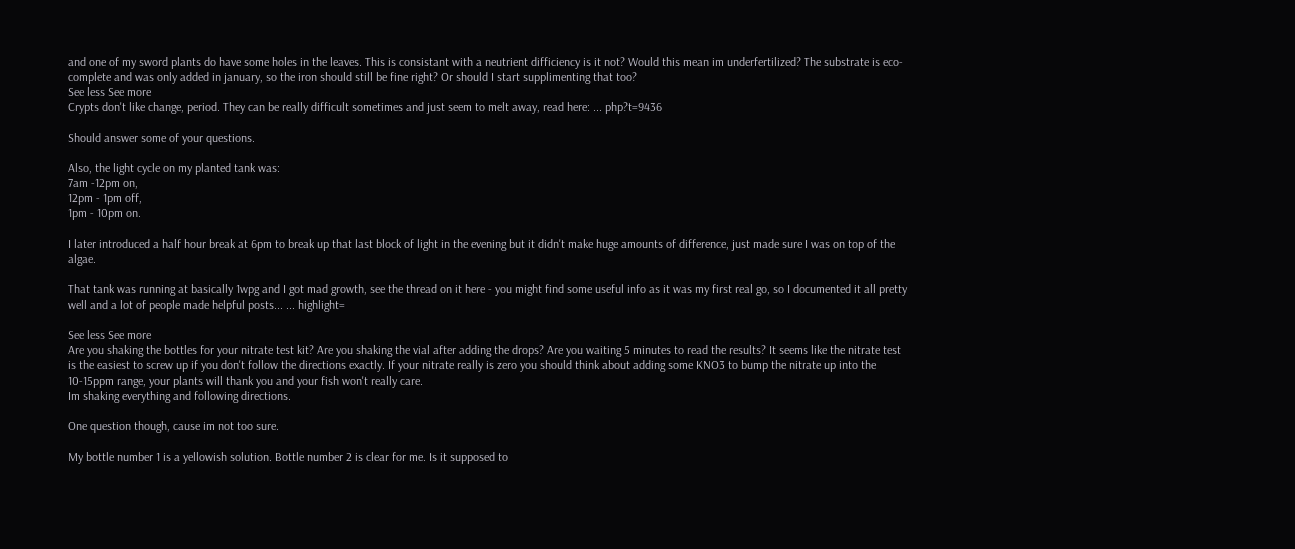and one of my sword plants do have some holes in the leaves. This is consistant with a neutrient difficiency is it not? Would this mean im underfertilized? The substrate is eco-complete and was only added in january, so the iron should still be fine right? Or should I start supplimenting that too?
See less See more
Crypts don't like change, period. They can be really difficult sometimes and just seem to melt away, read here: ... php?t=9436

Should answer some of your questions.

Also, the light cycle on my planted tank was:
7am -12pm on,
12pm - 1pm off,
1pm - 10pm on.

I later introduced a half hour break at 6pm to break up that last block of light in the evening but it didn't make huge amounts of difference, just made sure I was on top of the algae.

That tank was running at basically 1wpg and I got mad growth, see the thread on it here - you might find some useful info as it was my first real go, so I documented it all pretty well and a lot of people made helpful posts... ... highlight=

See less See more
Are you shaking the bottles for your nitrate test kit? Are you shaking the vial after adding the drops? Are you waiting 5 minutes to read the results? It seems like the nitrate test is the easiest to screw up if you don't follow the directions exactly. If your nitrate really is zero you should think about adding some KNO3 to bump the nitrate up into the 10-15ppm range, your plants will thank you and your fish won't really care.
Im shaking everything and following directions.

One question though, cause im not too sure.

My bottle number 1 is a yellowish solution. Bottle number 2 is clear for me. Is it supposed to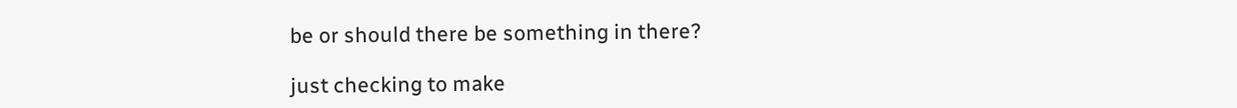be or should there be something in there?

just checking to make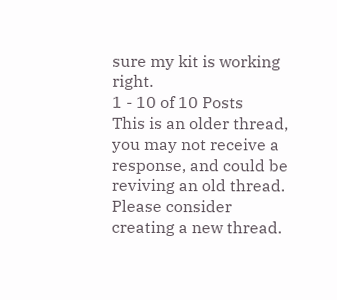sure my kit is working right.
1 - 10 of 10 Posts
This is an older thread, you may not receive a response, and could be reviving an old thread. Please consider creating a new thread.